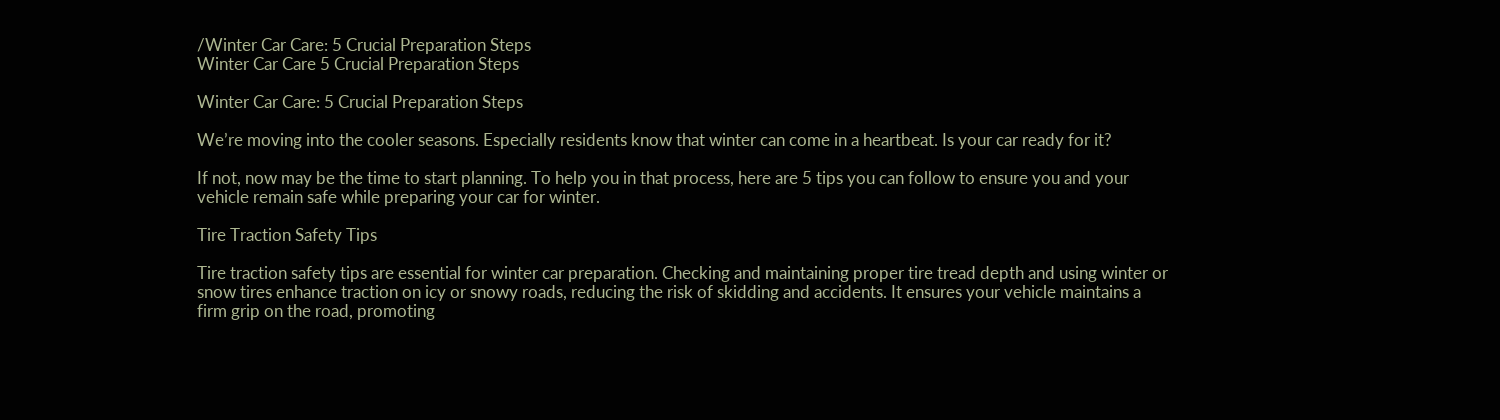/Winter Car Care: 5 Crucial Preparation Steps
Winter Car Care 5 Crucial Preparation Steps

Winter Car Care: 5 Crucial Preparation Steps

We’re moving into the cooler seasons. Especially residents know that winter can come in a heartbeat. Is your car ready for it?

If not, now may be the time to start planning. To help you in that process, here are 5 tips you can follow to ensure you and your vehicle remain safe while preparing your car for winter.

Tire Traction Safety Tips

Tire traction safety tips are essential for winter car preparation. Checking and maintaining proper tire tread depth and using winter or snow tires enhance traction on icy or snowy roads, reducing the risk of skidding and accidents. It ensures your vehicle maintains a firm grip on the road, promoting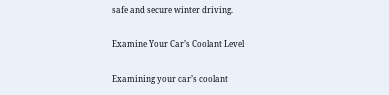safe and secure winter driving.

Examine Your Car’s Coolant Level

Examining your car’s coolant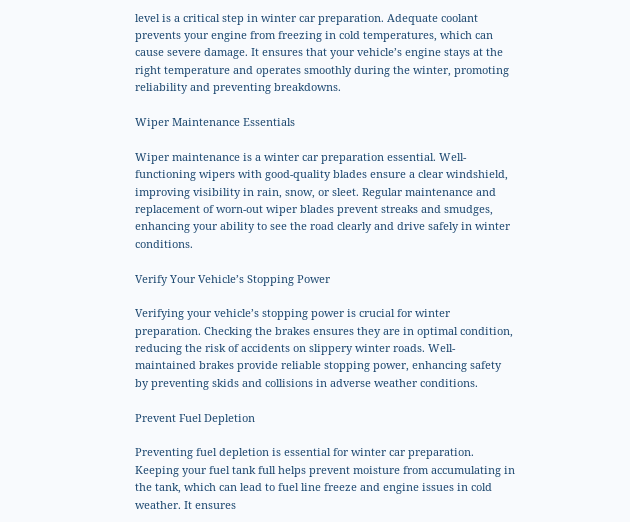level is a critical step in winter car preparation. Adequate coolant prevents your engine from freezing in cold temperatures, which can cause severe damage. It ensures that your vehicle’s engine stays at the right temperature and operates smoothly during the winter, promoting reliability and preventing breakdowns.

Wiper Maintenance Essentials

Wiper maintenance is a winter car preparation essential. Well-functioning wipers with good-quality blades ensure a clear windshield, improving visibility in rain, snow, or sleet. Regular maintenance and replacement of worn-out wiper blades prevent streaks and smudges, enhancing your ability to see the road clearly and drive safely in winter conditions.

Verify Your Vehicle’s Stopping Power

Verifying your vehicle’s stopping power is crucial for winter preparation. Checking the brakes ensures they are in optimal condition, reducing the risk of accidents on slippery winter roads. Well-maintained brakes provide reliable stopping power, enhancing safety by preventing skids and collisions in adverse weather conditions.

Prevent Fuel Depletion

Preventing fuel depletion is essential for winter car preparation. Keeping your fuel tank full helps prevent moisture from accumulating in the tank, which can lead to fuel line freeze and engine issues in cold weather. It ensures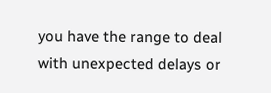you have the range to deal with unexpected delays or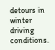detours in winter driving conditions.